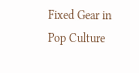Fixed Gear in Pop Culture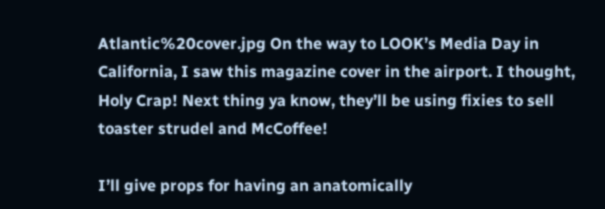Atlantic%20cover.jpg On the way to LOOK’s Media Day in California, I saw this magazine cover in the airport. I thought, Holy Crap! Next thing ya know, they’ll be using fixies to sell toaster strudel and McCoffee!

I’ll give props for having an anatomically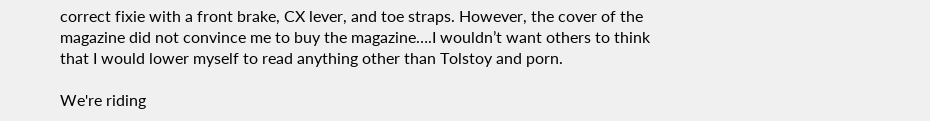correct fixie with a front brake, CX lever, and toe straps. However, the cover of the magazine did not convince me to buy the magazine….I wouldn’t want others to think that I would lower myself to read anything other than Tolstoy and porn.

We're riding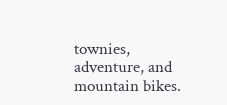townies, adventure, and mountain bikes.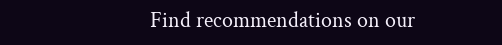Find recommendations on our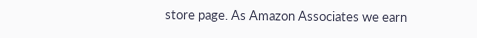store page. As Amazon Associates we earn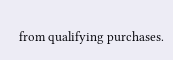from qualifying purchases.